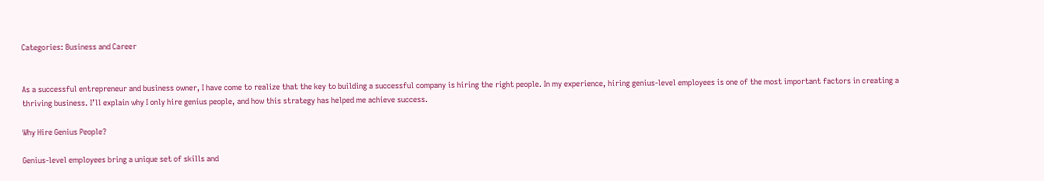Categories: Business and Career


As a successful entrepreneur and business owner, I have come to realize that the key to building a successful company is hiring the right people. In my experience, hiring genius-level employees is one of the most important factors in creating a thriving business. I’ll explain why I only hire genius people, and how this strategy has helped me achieve success.

Why Hire Genius People?

Genius-level employees bring a unique set of skills and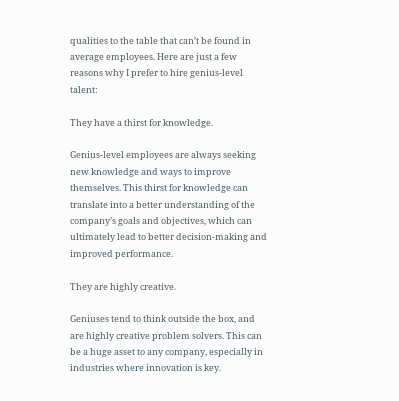qualities to the table that can’t be found in average employees. Here are just a few reasons why I prefer to hire genius-level talent:

They have a thirst for knowledge.

Genius-level employees are always seeking new knowledge and ways to improve themselves. This thirst for knowledge can translate into a better understanding of the company’s goals and objectives, which can ultimately lead to better decision-making and improved performance.

They are highly creative.

Geniuses tend to think outside the box, and are highly creative problem solvers. This can be a huge asset to any company, especially in industries where innovation is key.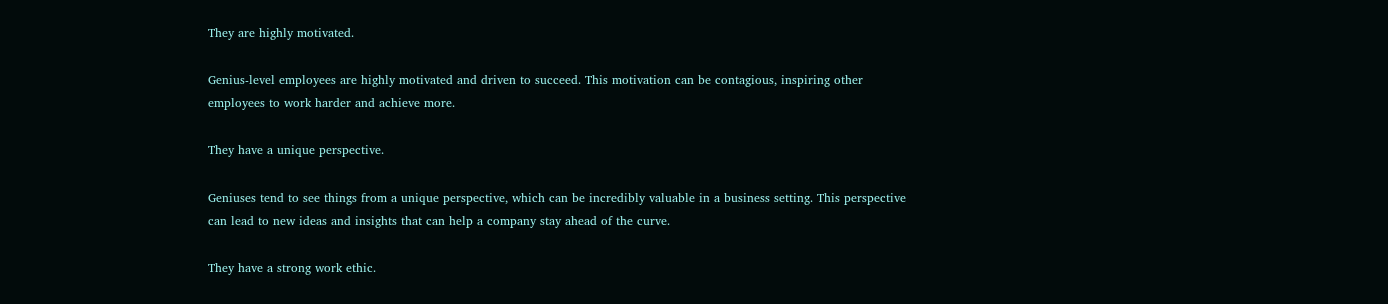They are highly motivated.

Genius-level employees are highly motivated and driven to succeed. This motivation can be contagious, inspiring other employees to work harder and achieve more.

They have a unique perspective.

Geniuses tend to see things from a unique perspective, which can be incredibly valuable in a business setting. This perspective can lead to new ideas and insights that can help a company stay ahead of the curve.

They have a strong work ethic.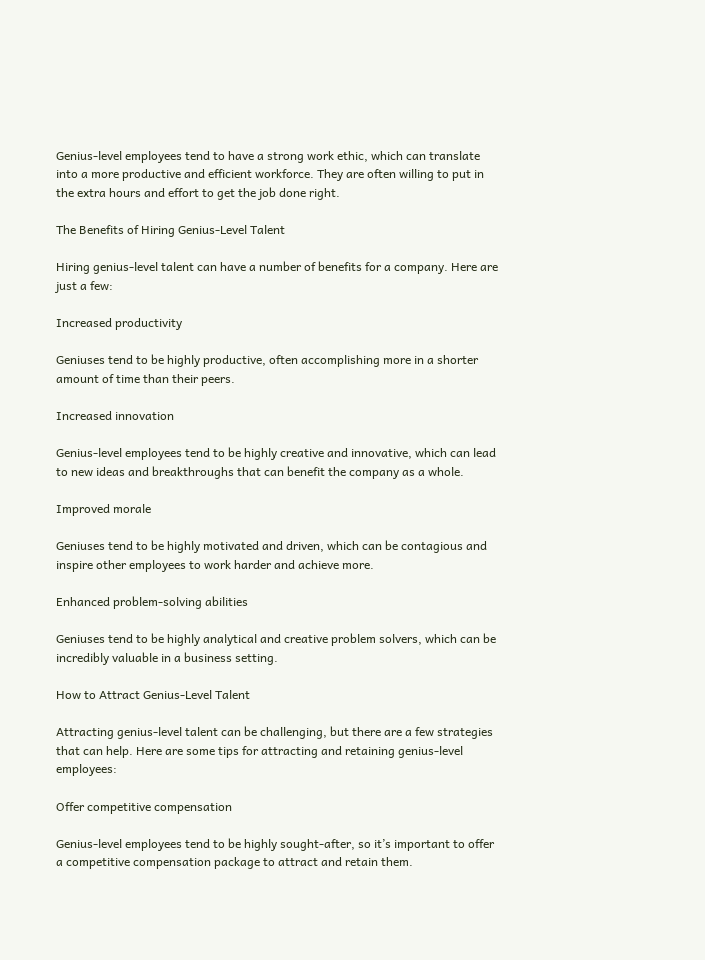Genius-level employees tend to have a strong work ethic, which can translate into a more productive and efficient workforce. They are often willing to put in the extra hours and effort to get the job done right.

The Benefits of Hiring Genius-Level Talent

Hiring genius-level talent can have a number of benefits for a company. Here are just a few:

Increased productivity

Geniuses tend to be highly productive, often accomplishing more in a shorter amount of time than their peers.

Increased innovation

Genius-level employees tend to be highly creative and innovative, which can lead to new ideas and breakthroughs that can benefit the company as a whole.

Improved morale

Geniuses tend to be highly motivated and driven, which can be contagious and inspire other employees to work harder and achieve more.

Enhanced problem-solving abilities

Geniuses tend to be highly analytical and creative problem solvers, which can be incredibly valuable in a business setting.

How to Attract Genius-Level Talent

Attracting genius-level talent can be challenging, but there are a few strategies that can help. Here are some tips for attracting and retaining genius-level employees:

Offer competitive compensation

Genius-level employees tend to be highly sought-after, so it’s important to offer a competitive compensation package to attract and retain them.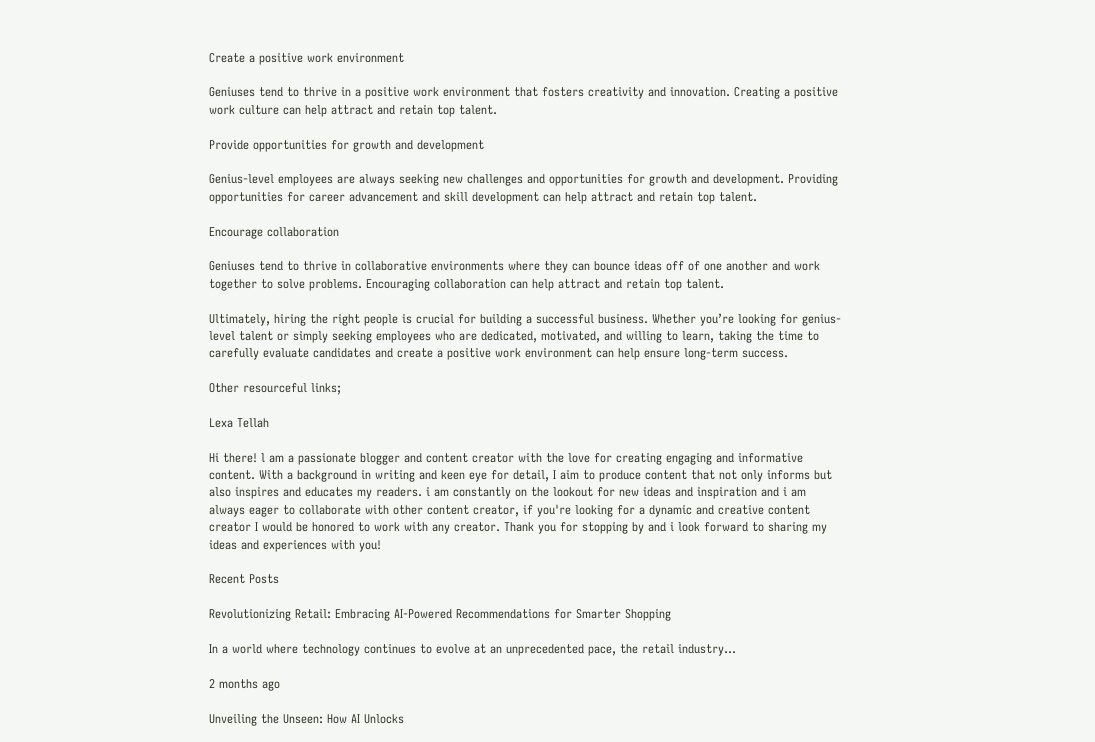Create a positive work environment

Geniuses tend to thrive in a positive work environment that fosters creativity and innovation. Creating a positive work culture can help attract and retain top talent.

Provide opportunities for growth and development

Genius-level employees are always seeking new challenges and opportunities for growth and development. Providing opportunities for career advancement and skill development can help attract and retain top talent.

Encourage collaboration

Geniuses tend to thrive in collaborative environments where they can bounce ideas off of one another and work together to solve problems. Encouraging collaboration can help attract and retain top talent.

Ultimately, hiring the right people is crucial for building a successful business. Whether you’re looking for genius-level talent or simply seeking employees who are dedicated, motivated, and willing to learn, taking the time to carefully evaluate candidates and create a positive work environment can help ensure long-term success.

Other resourceful links;

Lexa Tellah

Hi there! l am a passionate blogger and content creator with the love for creating engaging and informative content. With a background in writing and keen eye for detail, I aim to produce content that not only informs but also inspires and educates my readers. i am constantly on the lookout for new ideas and inspiration and i am always eager to collaborate with other content creator, if you're looking for a dynamic and creative content creator I would be honored to work with any creator. Thank you for stopping by and i look forward to sharing my ideas and experiences with you!

Recent Posts

Revolutionizing Retail: Embracing AI-Powered Recommendations for Smarter Shopping

In a world where technology continues to evolve at an unprecedented pace, the retail industry…

2 months ago

Unveiling the Unseen: How AI Unlocks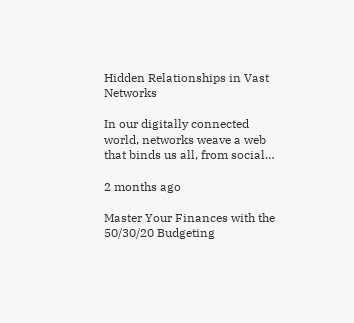Hidden Relationships in Vast Networks

In our digitally connected world, networks weave a web that binds us all, from social…

2 months ago

Master Your Finances with the 50/30/20 Budgeting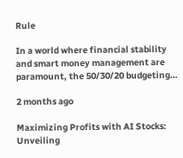Rule

In a world where financial stability and smart money management are paramount, the 50/30/20 budgeting…

2 months ago

Maximizing Profits with AI Stocks: Unveiling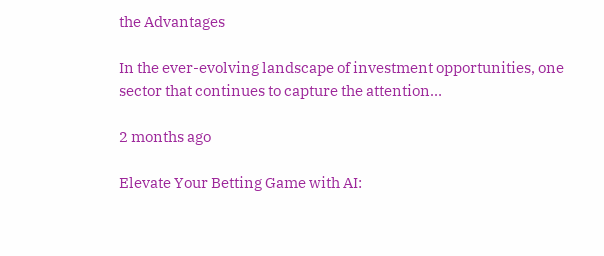the Advantages

In the ever-evolving landscape of investment opportunities, one sector that continues to capture the attention…

2 months ago

Elevate Your Betting Game with AI: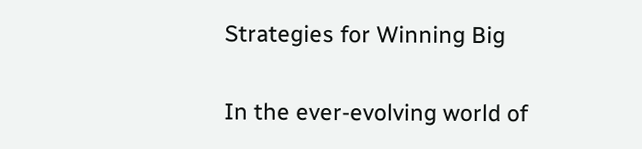Strategies for Winning Big

In the ever-evolving world of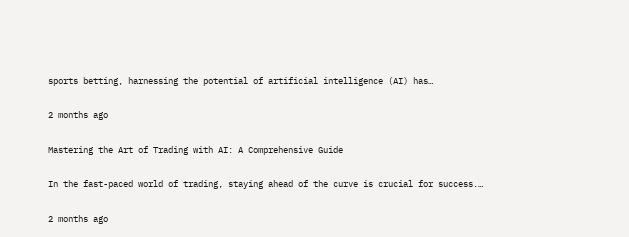sports betting, harnessing the potential of artificial intelligence (AI) has…

2 months ago

Mastering the Art of Trading with AI: A Comprehensive Guide

In the fast-paced world of trading, staying ahead of the curve is crucial for success.…

2 months ago